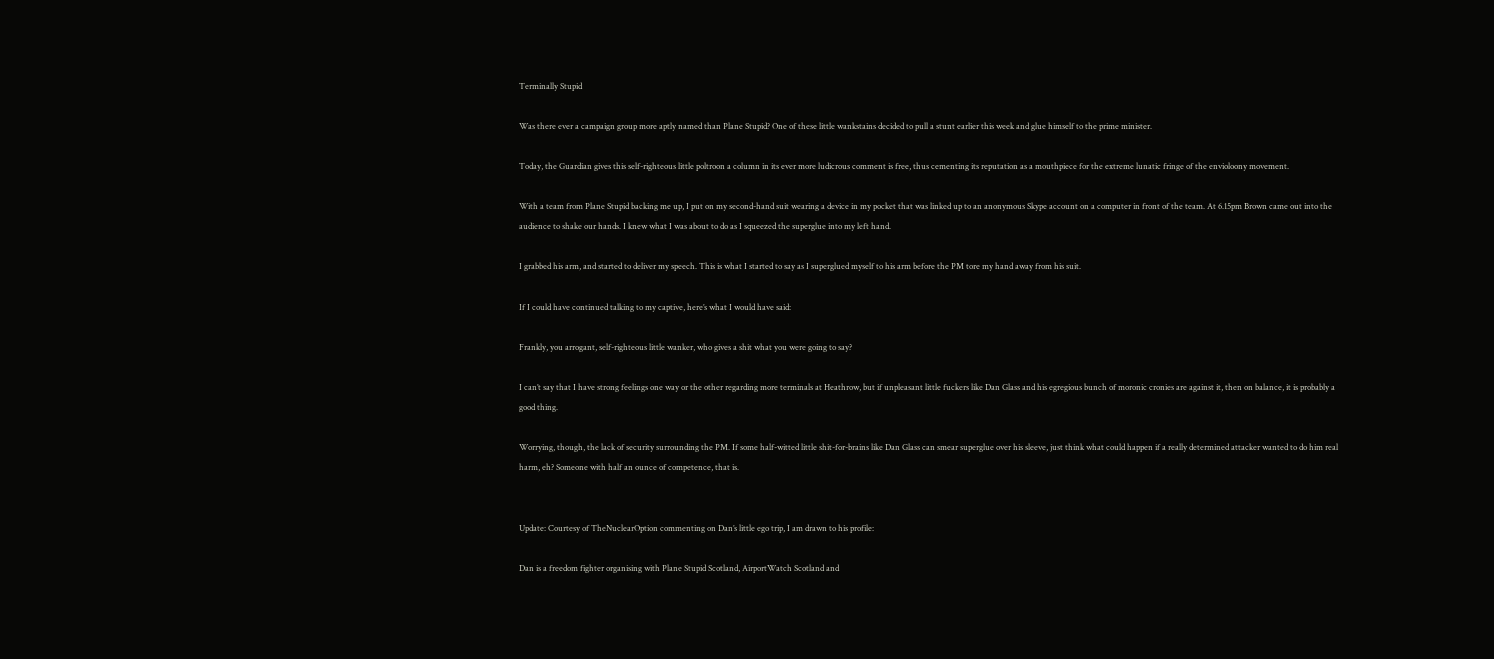Terminally Stupid

Was there ever a campaign group more aptly named than Plane Stupid? One of these little wankstains decided to pull a stunt earlier this week and glue himself to the prime minister.

Today, the Guardian gives this self-righteous little poltroon a column in its ever more ludicrous comment is free, thus cementing its reputation as a mouthpiece for the extreme lunatic fringe of the envioloony movement.

With a team from Plane Stupid backing me up, I put on my second-hand suit wearing a device in my pocket that was linked up to an anonymous Skype account on a computer in front of the team. At 6.15pm Brown came out into the audience to shake our hands. I knew what I was about to do as I squeezed the superglue into my left hand.

I grabbed his arm, and started to deliver my speech. This is what I started to say as I superglued myself to his arm before the PM tore my hand away from his suit.

If I could have continued talking to my captive, here’s what I would have said:

Frankly, you arrogant, self-righteous little wanker, who gives a shit what you were going to say?

I can’t say that I have strong feelings one way or the other regarding more terminals at Heathrow, but if unpleasant little fuckers like Dan Glass and his egregious bunch of moronic cronies are against it, then on balance, it is probably a good thing.

Worrying, though, the lack of security surrounding the PM. If some half-witted little shit-for-brains like Dan Glass can smear superglue over his sleeve, just think what could happen if a really determined attacker wanted to do him real harm, eh? Someone with half an ounce of competence, that is.


Update: Courtesy of TheNuclearOption commenting on Dan’s little ego trip, I am drawn to his profile:

Dan is a freedom fighter organising with Plane Stupid Scotland, AirportWatch Scotland and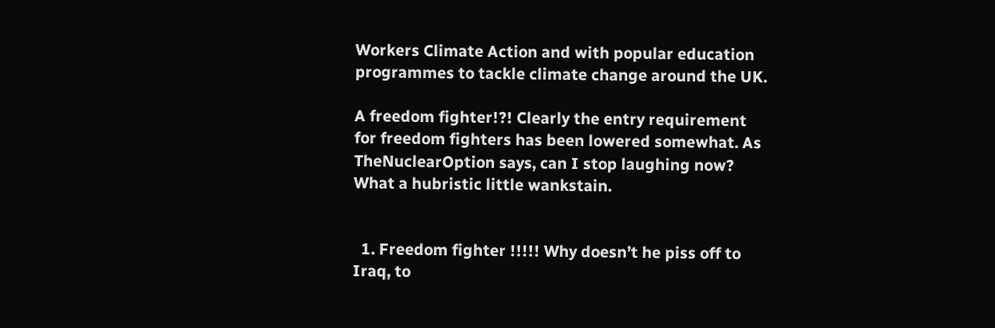Workers Climate Action and with popular education programmes to tackle climate change around the UK.

A freedom fighter!?! Clearly the entry requirement for freedom fighters has been lowered somewhat. As TheNuclearOption says, can I stop laughing now? What a hubristic little wankstain.


  1. Freedom fighter !!!!! Why doesn’t he piss off to Iraq, to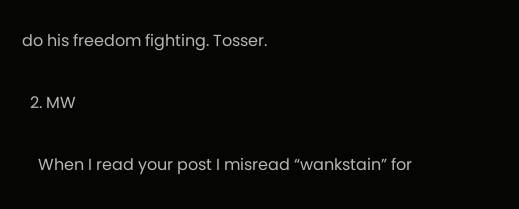do his freedom fighting. Tosser.

  2. MW

    When I read your post I misread “wankstain” for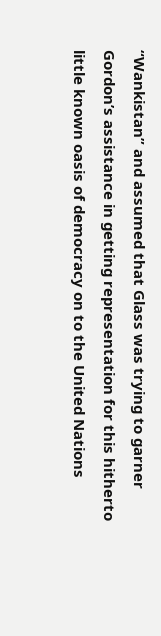“Wankistan” and assumed that Glass was trying to garner Gordon’s assistance in getting representation for this hitherto little known oasis of democracy on to the United Nations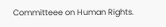Committeee on Human Rights.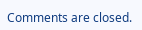Comments are closed.